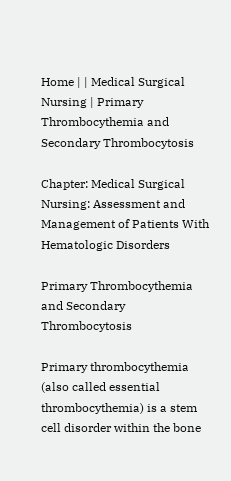Home | | Medical Surgical Nursing | Primary Thrombocythemia and Secondary Thrombocytosis

Chapter: Medical Surgical Nursing: Assessment and Management of Patients With Hematologic Disorders

Primary Thrombocythemia and Secondary Thrombocytosis

Primary thrombocythemia (also called essential thrombocythemia) is a stem cell disorder within the bone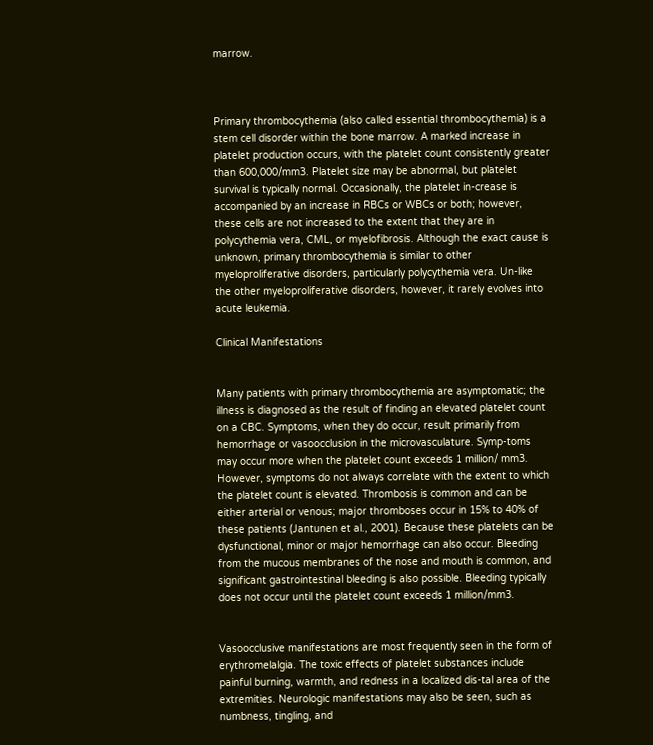marrow.



Primary thrombocythemia (also called essential thrombocythemia) is a stem cell disorder within the bone marrow. A marked increase in platelet production occurs, with the platelet count consistently greater than 600,000/mm3. Platelet size may be abnormal, but platelet survival is typically normal. Occasionally, the platelet in-crease is accompanied by an increase in RBCs or WBCs or both; however, these cells are not increased to the extent that they are in polycythemia vera, CML, or myelofibrosis. Although the exact cause is unknown, primary thrombocythemia is similar to other myeloproliferative disorders, particularly polycythemia vera. Un-like the other myeloproliferative disorders, however, it rarely evolves into acute leukemia.

Clinical Manifestations


Many patients with primary thrombocythemia are asymptomatic; the illness is diagnosed as the result of finding an elevated platelet count on a CBC. Symptoms, when they do occur, result primarily from hemorrhage or vasoocclusion in the microvasculature. Symp-toms may occur more when the platelet count exceeds 1 million/ mm3. However, symptoms do not always correlate with the extent to which the platelet count is elevated. Thrombosis is common and can be either arterial or venous; major thromboses occur in 15% to 40% of these patients (Jantunen et al., 2001). Because these platelets can be dysfunctional, minor or major hemorrhage can also occur. Bleeding from the mucous membranes of the nose and mouth is common, and significant gastrointestinal bleeding is also possible. Bleeding typically does not occur until the platelet count exceeds 1 million/mm3.


Vasoocclusive manifestations are most frequently seen in the form of erythromelalgia. The toxic effects of platelet substances include painful burning, warmth, and redness in a localized dis-tal area of the extremities. Neurologic manifestations may also be seen, such as numbness, tingling, and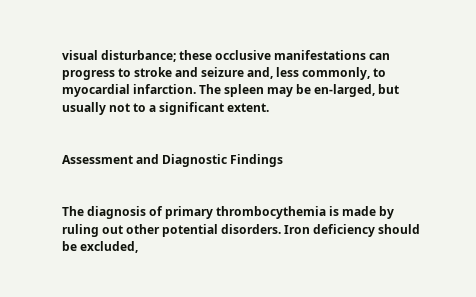visual disturbance; these occlusive manifestations can progress to stroke and seizure and, less commonly, to myocardial infarction. The spleen may be en-larged, but usually not to a significant extent.


Assessment and Diagnostic Findings


The diagnosis of primary thrombocythemia is made by ruling out other potential disorders. Iron deficiency should be excluded,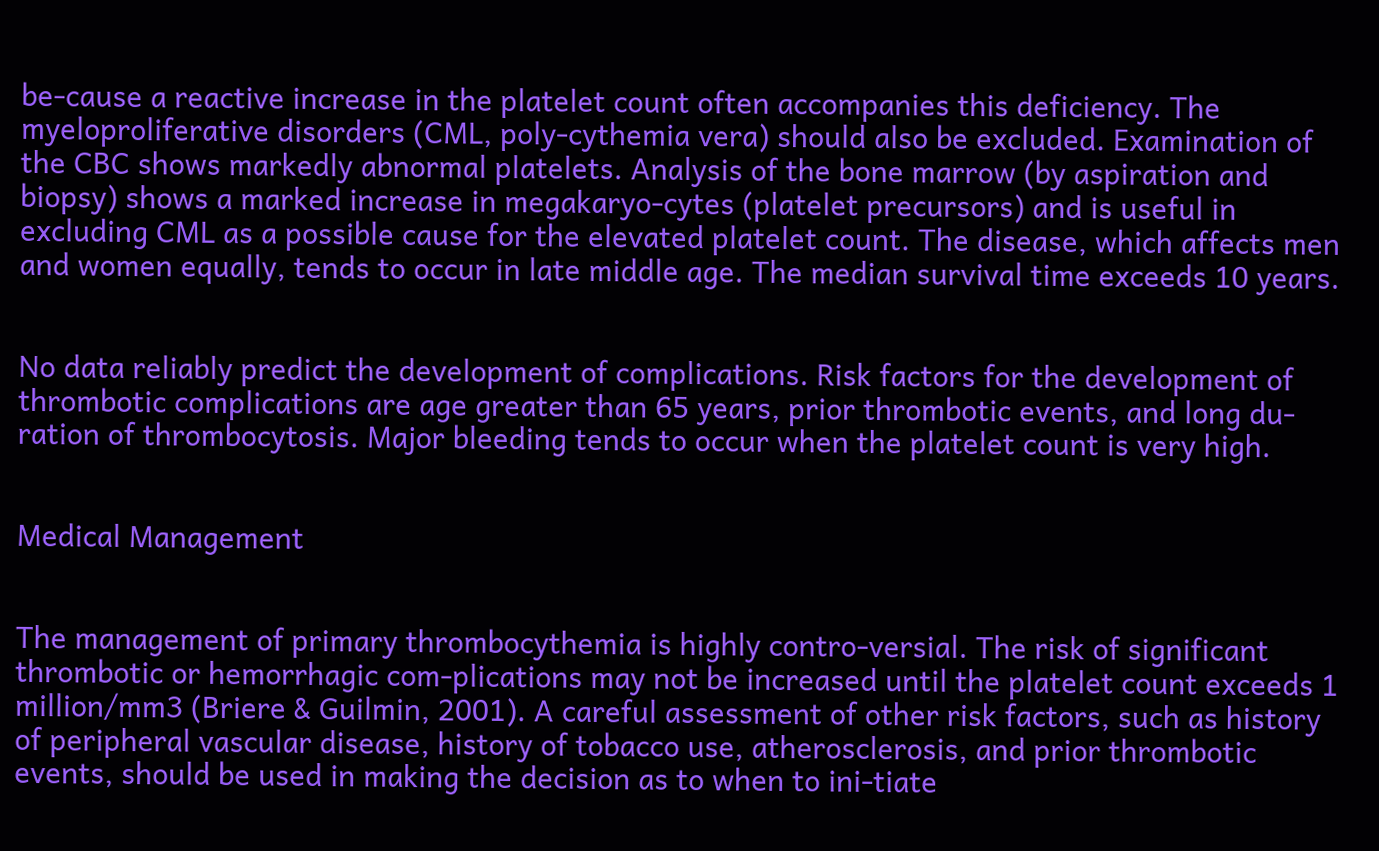be-cause a reactive increase in the platelet count often accompanies this deficiency. The myeloproliferative disorders (CML, poly-cythemia vera) should also be excluded. Examination of the CBC shows markedly abnormal platelets. Analysis of the bone marrow (by aspiration and biopsy) shows a marked increase in megakaryo-cytes (platelet precursors) and is useful in excluding CML as a possible cause for the elevated platelet count. The disease, which affects men and women equally, tends to occur in late middle age. The median survival time exceeds 10 years.


No data reliably predict the development of complications. Risk factors for the development of thrombotic complications are age greater than 65 years, prior thrombotic events, and long du-ration of thrombocytosis. Major bleeding tends to occur when the platelet count is very high.


Medical Management


The management of primary thrombocythemia is highly contro-versial. The risk of significant thrombotic or hemorrhagic com-plications may not be increased until the platelet count exceeds 1 million/mm3 (Briere & Guilmin, 2001). A careful assessment of other risk factors, such as history of peripheral vascular disease, history of tobacco use, atherosclerosis, and prior thrombotic events, should be used in making the decision as to when to ini-tiate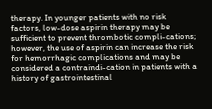therapy. In younger patients with no risk factors, low-dose aspirin therapy may be sufficient to prevent thrombotic compli-cations; however, the use of aspirin can increase the risk for hemorrhagic complications and may be considered a contraindi-cation in patients with a history of gastrointestinal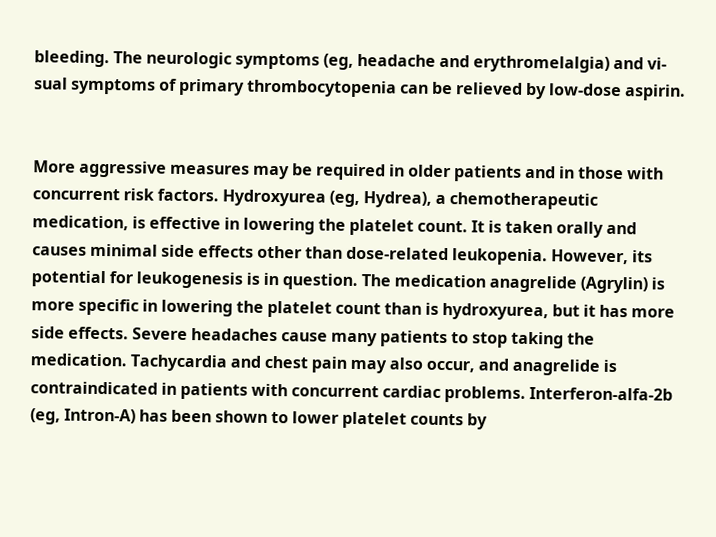bleeding. The neurologic symptoms (eg, headache and erythromelalgia) and vi-sual symptoms of primary thrombocytopenia can be relieved by low-dose aspirin.


More aggressive measures may be required in older patients and in those with concurrent risk factors. Hydroxyurea (eg, Hydrea), a chemotherapeutic medication, is effective in lowering the platelet count. It is taken orally and causes minimal side effects other than dose-related leukopenia. However, its potential for leukogenesis is in question. The medication anagrelide (Agrylin) is more specific in lowering the platelet count than is hydroxyurea, but it has more side effects. Severe headaches cause many patients to stop taking the medication. Tachycardia and chest pain may also occur, and anagrelide is contraindicated in patients with concurrent cardiac problems. Interferon-alfa-2b (eg, Intron-A) has been shown to lower platelet counts by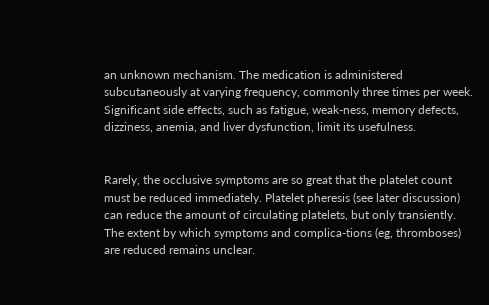an unknown mechanism. The medication is administered subcutaneously at varying frequency, commonly three times per week. Significant side effects, such as fatigue, weak-ness, memory defects, dizziness, anemia, and liver dysfunction, limit its usefulness.


Rarely, the occlusive symptoms are so great that the platelet count must be reduced immediately. Platelet pheresis (see later discussion) can reduce the amount of circulating platelets, but only transiently. The extent by which symptoms and complica-tions (eg, thromboses) are reduced remains unclear.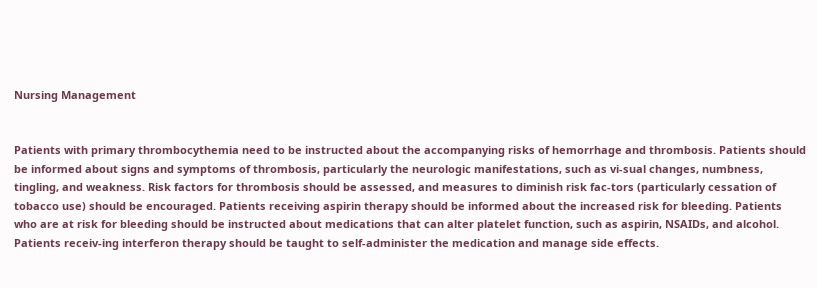Nursing Management


Patients with primary thrombocythemia need to be instructed about the accompanying risks of hemorrhage and thrombosis. Patients should be informed about signs and symptoms of thrombosis, particularly the neurologic manifestations, such as vi-sual changes, numbness, tingling, and weakness. Risk factors for thrombosis should be assessed, and measures to diminish risk fac-tors (particularly cessation of tobacco use) should be encouraged. Patients receiving aspirin therapy should be informed about the increased risk for bleeding. Patients who are at risk for bleeding should be instructed about medications that can alter platelet function, such as aspirin, NSAIDs, and alcohol. Patients receiv-ing interferon therapy should be taught to self-administer the medication and manage side effects.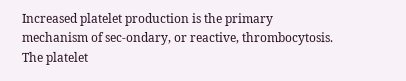Increased platelet production is the primary mechanism of sec-ondary, or reactive, thrombocytosis. The platelet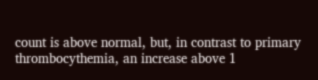count is above normal, but, in contrast to primary thrombocythemia, an increase above 1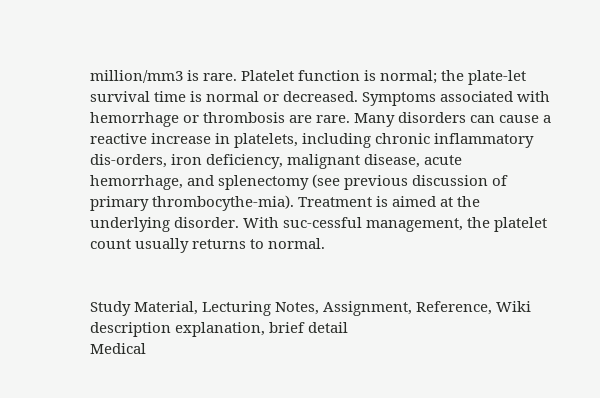million/mm3 is rare. Platelet function is normal; the plate-let survival time is normal or decreased. Symptoms associated with hemorrhage or thrombosis are rare. Many disorders can cause a reactive increase in platelets, including chronic inflammatory dis-orders, iron deficiency, malignant disease, acute hemorrhage, and splenectomy (see previous discussion of primary thrombocythe-mia). Treatment is aimed at the underlying disorder. With suc-cessful management, the platelet count usually returns to normal.


Study Material, Lecturing Notes, Assignment, Reference, Wiki description explanation, brief detail
Medical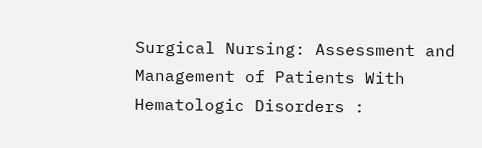Surgical Nursing: Assessment and Management of Patients With Hematologic Disorders :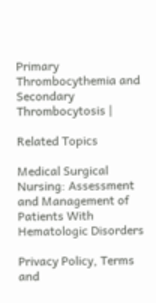Primary Thrombocythemia and Secondary Thrombocytosis |

Related Topics

Medical Surgical Nursing: Assessment and Management of Patients With Hematologic Disorders

Privacy Policy, Terms and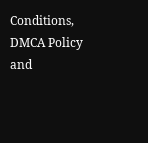Conditions, DMCA Policy and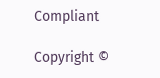Compliant

Copyright ©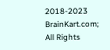2018-2023 BrainKart.com; All Rights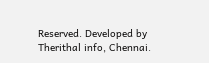Reserved. Developed by Therithal info, Chennai.